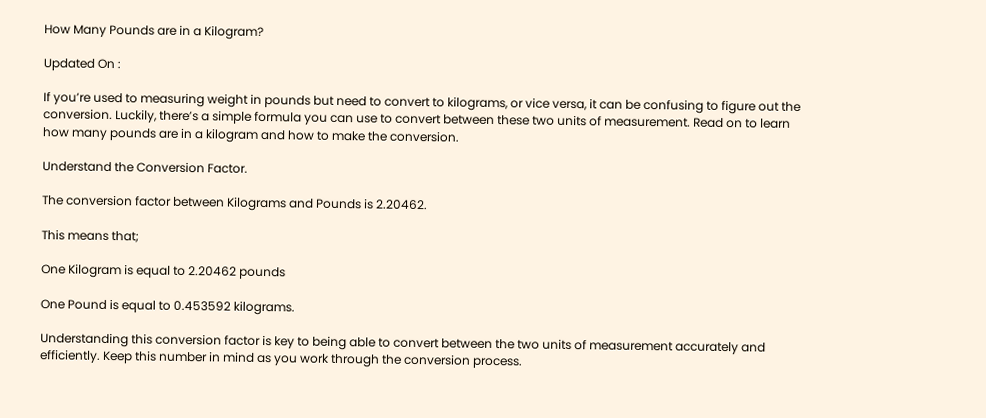How Many Pounds are in a Kilogram?

Updated On :

If you’re used to measuring weight in pounds but need to convert to kilograms, or vice versa, it can be confusing to figure out the conversion. Luckily, there’s a simple formula you can use to convert between these two units of measurement. Read on to learn how many pounds are in a kilogram and how to make the conversion.

Understand the Conversion Factor.

The conversion factor between Kilograms and Pounds is 2.20462.

This means that;

One Kilogram is equal to 2.20462 pounds

One Pound is equal to 0.453592 kilograms.

Understanding this conversion factor is key to being able to convert between the two units of measurement accurately and efficiently. Keep this number in mind as you work through the conversion process.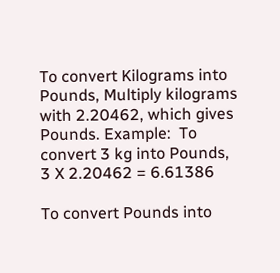To convert Kilograms into Pounds, Multiply kilograms with 2.20462, which gives Pounds. Example:  To convert 3 kg into Pounds, 3 X 2.20462 = 6.61386

To convert Pounds into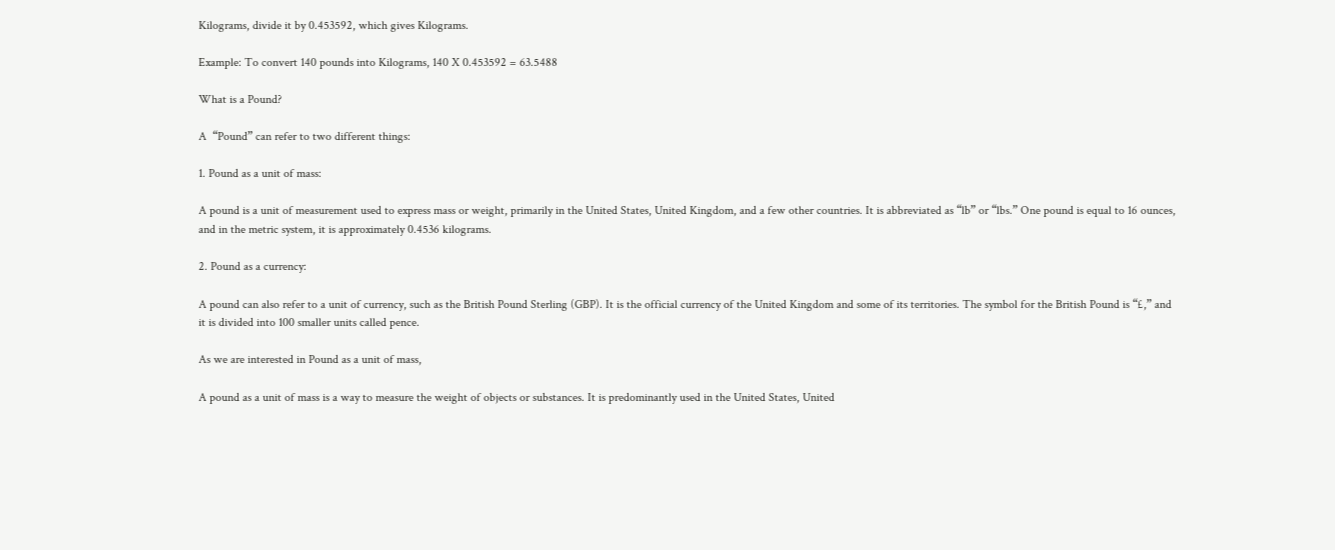Kilograms, divide it by 0.453592, which gives Kilograms.

Example: To convert 140 pounds into Kilograms, 140 X 0.453592 = 63.5488

What is a Pound?

A  “Pound” can refer to two different things:

1. Pound as a unit of mass:

A pound is a unit of measurement used to express mass or weight, primarily in the United States, United Kingdom, and a few other countries. It is abbreviated as “lb” or “lbs.” One pound is equal to 16 ounces, and in the metric system, it is approximately 0.4536 kilograms.

2. Pound as a currency:

A pound can also refer to a unit of currency, such as the British Pound Sterling (GBP). It is the official currency of the United Kingdom and some of its territories. The symbol for the British Pound is “£,” and it is divided into 100 smaller units called pence.

As we are interested in Pound as a unit of mass,

A pound as a unit of mass is a way to measure the weight of objects or substances. It is predominantly used in the United States, United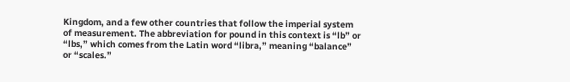Kingdom, and a few other countries that follow the imperial system of measurement. The abbreviation for pound in this context is “lb” or “lbs,” which comes from the Latin word “libra,” meaning “balance” or “scales.”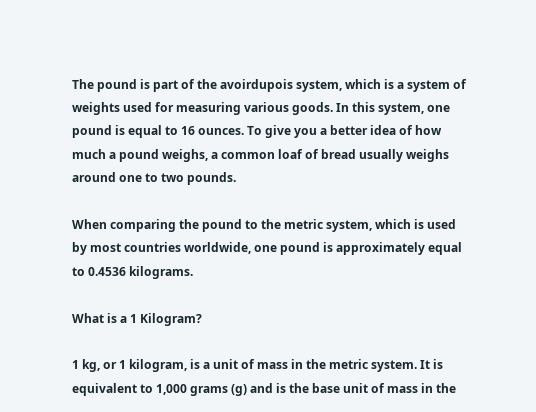The pound is part of the avoirdupois system, which is a system of weights used for measuring various goods. In this system, one pound is equal to 16 ounces. To give you a better idea of how much a pound weighs, a common loaf of bread usually weighs around one to two pounds.

When comparing the pound to the metric system, which is used by most countries worldwide, one pound is approximately equal to 0.4536 kilograms.

What is a 1 Kilogram?

1 kg, or 1 kilogram, is a unit of mass in the metric system. It is equivalent to 1,000 grams (g) and is the base unit of mass in the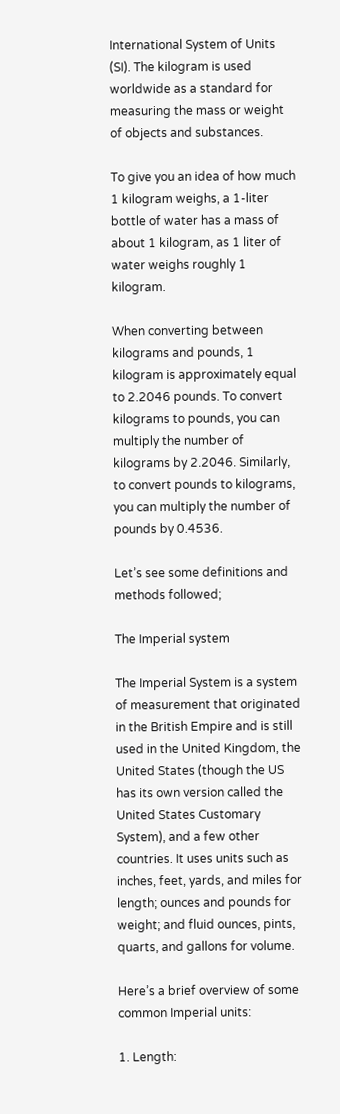International System of Units (SI). The kilogram is used worldwide as a standard for measuring the mass or weight of objects and substances.

To give you an idea of how much 1 kilogram weighs, a 1-liter bottle of water has a mass of about 1 kilogram, as 1 liter of water weighs roughly 1 kilogram.

When converting between kilograms and pounds, 1 kilogram is approximately equal to 2.2046 pounds. To convert kilograms to pounds, you can multiply the number of kilograms by 2.2046. Similarly, to convert pounds to kilograms, you can multiply the number of pounds by 0.4536.

Let’s see some definitions and methods followed;

The Imperial system

The Imperial System is a system of measurement that originated in the British Empire and is still used in the United Kingdom, the United States (though the US has its own version called the United States Customary System), and a few other countries. It uses units such as inches, feet, yards, and miles for length; ounces and pounds for weight; and fluid ounces, pints, quarts, and gallons for volume.

Here’s a brief overview of some common Imperial units:

1. Length: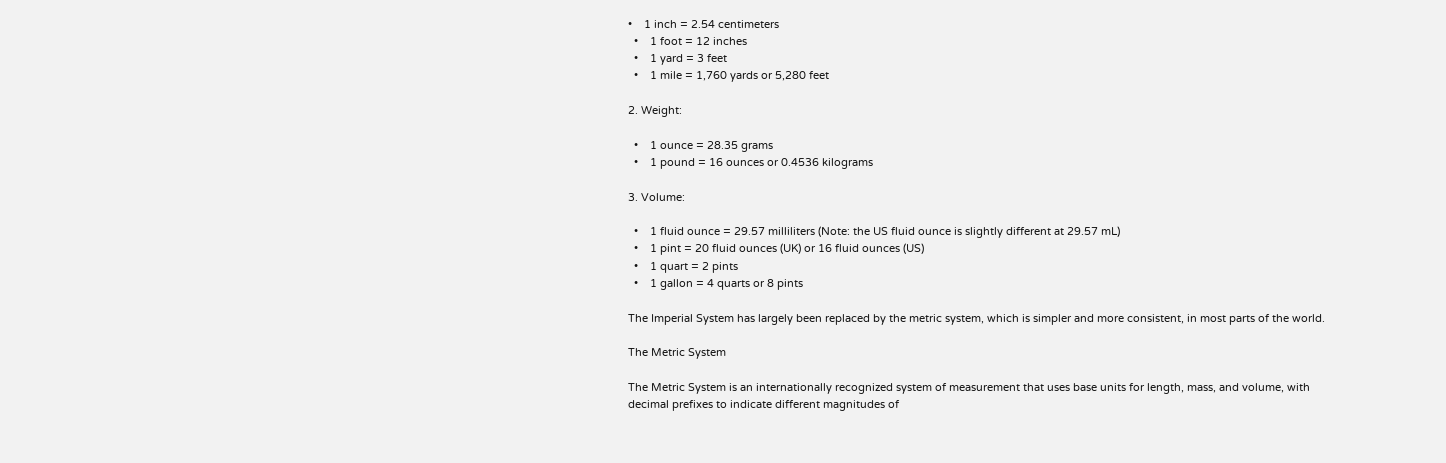•    1 inch = 2.54 centimeters
  •    1 foot = 12 inches
  •    1 yard = 3 feet
  •    1 mile = 1,760 yards or 5,280 feet

2. Weight:

  •    1 ounce = 28.35 grams
  •    1 pound = 16 ounces or 0.4536 kilograms

3. Volume:

  •    1 fluid ounce = 29.57 milliliters (Note: the US fluid ounce is slightly different at 29.57 mL)
  •    1 pint = 20 fluid ounces (UK) or 16 fluid ounces (US)
  •    1 quart = 2 pints
  •    1 gallon = 4 quarts or 8 pints

The Imperial System has largely been replaced by the metric system, which is simpler and more consistent, in most parts of the world.

The Metric System

The Metric System is an internationally recognized system of measurement that uses base units for length, mass, and volume, with decimal prefixes to indicate different magnitudes of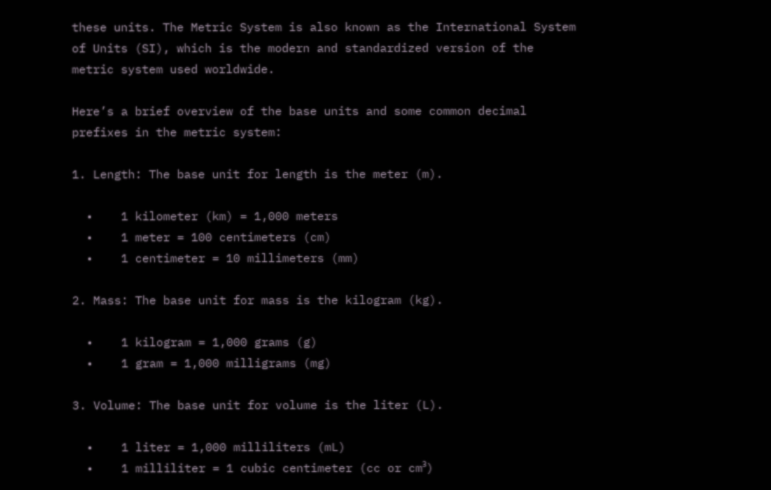these units. The Metric System is also known as the International System of Units (SI), which is the modern and standardized version of the metric system used worldwide.

Here’s a brief overview of the base units and some common decimal prefixes in the metric system:

1. Length: The base unit for length is the meter (m).

  •    1 kilometer (km) = 1,000 meters
  •    1 meter = 100 centimeters (cm)
  •    1 centimeter = 10 millimeters (mm)

2. Mass: The base unit for mass is the kilogram (kg).

  •    1 kilogram = 1,000 grams (g)
  •    1 gram = 1,000 milligrams (mg)

3. Volume: The base unit for volume is the liter (L).

  •    1 liter = 1,000 milliliters (mL)
  •    1 milliliter = 1 cubic centimeter (cc or cm³)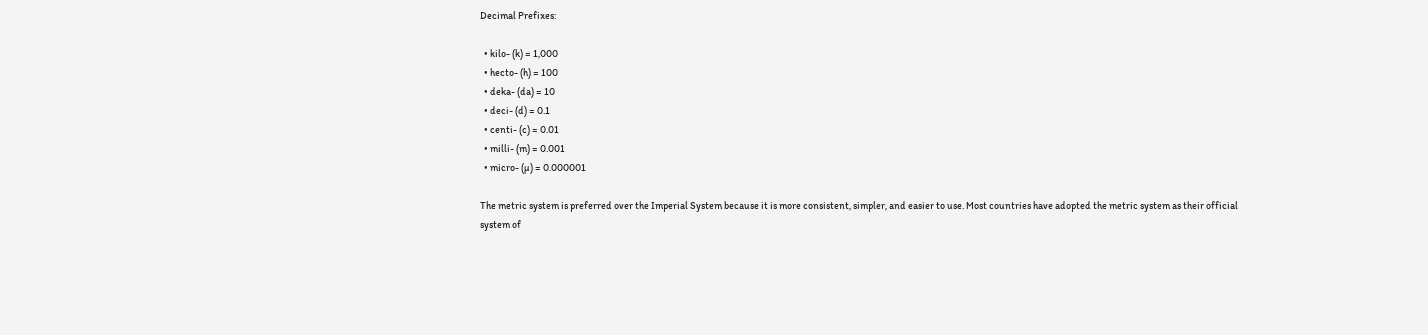Decimal Prefixes:

  • kilo- (k) = 1,000
  • hecto- (h) = 100
  • deka- (da) = 10
  • deci- (d) = 0.1
  • centi- (c) = 0.01
  • milli- (m) = 0.001
  • micro- (µ) = 0.000001

The metric system is preferred over the Imperial System because it is more consistent, simpler, and easier to use. Most countries have adopted the metric system as their official system of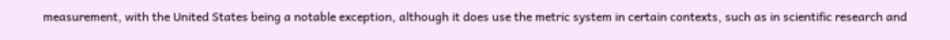measurement, with the United States being a notable exception, although it does use the metric system in certain contexts, such as in scientific research and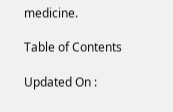medicine.

Table of Contents

Updated On :